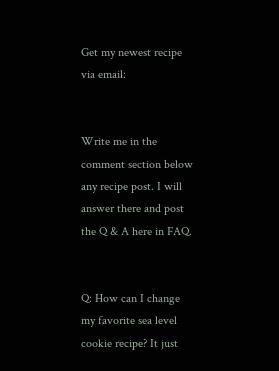Get my newest recipe via email:


Write me in the comment section below any recipe post. I will answer there and post the Q & A here in FAQ.


Q: How can I change my favorite sea level cookie recipe? It just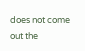does not come out the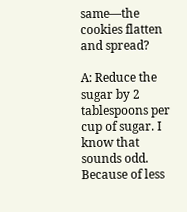same—the cookies flatten and spread?

A: Reduce the sugar by 2 tablespoons per cup of sugar. I know that sounds odd. Because of less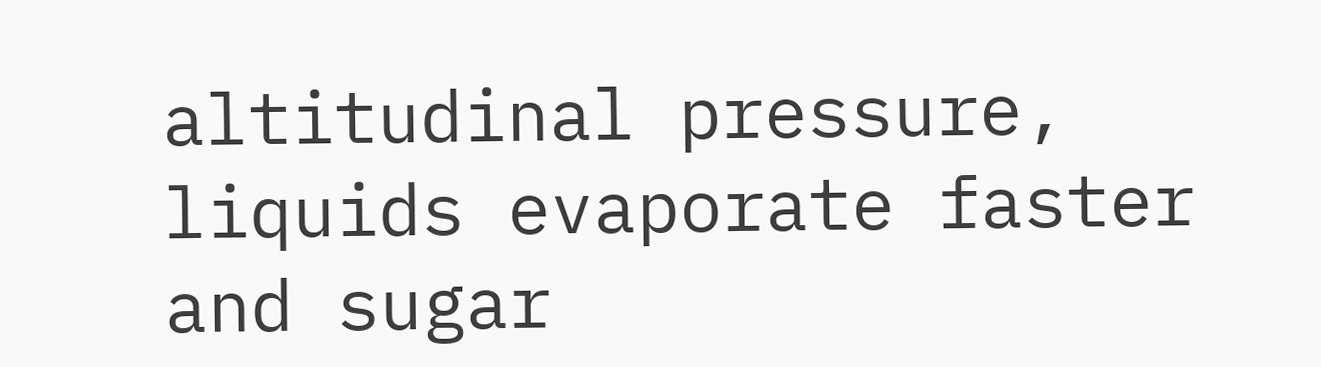altitudinal pressure, liquids evaporate faster and sugar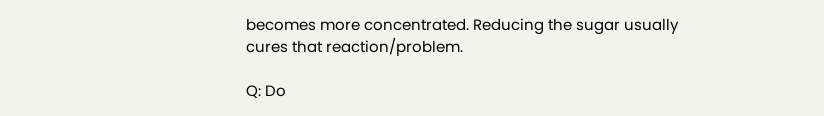becomes more concentrated. Reducing the sugar usually cures that reaction/problem.

Q: Do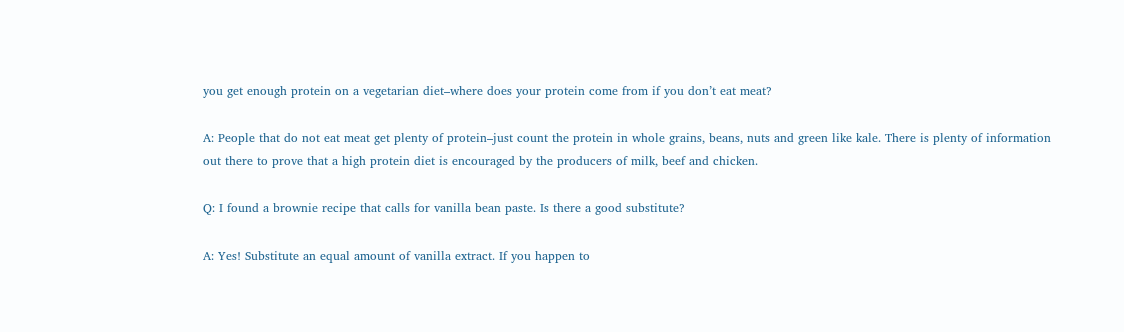you get enough protein on a vegetarian diet–where does your protein come from if you don’t eat meat?

A: People that do not eat meat get plenty of protein–just count the protein in whole grains, beans, nuts and green like kale. There is plenty of information out there to prove that a high protein diet is encouraged by the producers of milk, beef and chicken.

Q: I found a brownie recipe that calls for vanilla bean paste. Is there a good substitute?

A: Yes! Substitute an equal amount of vanilla extract. If you happen to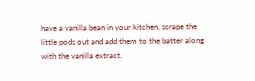have a vanilla bean in your kitchen, scrape the little pods out and add them to the batter along with the vanilla extract.